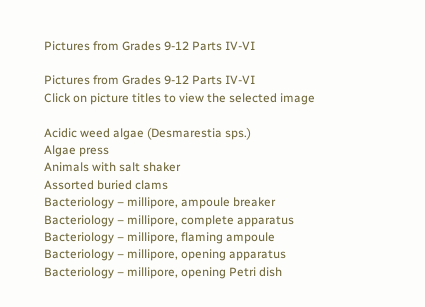Pictures from Grades 9-12 Parts IV-VI

Pictures from Grades 9-12 Parts IV-VI
Click on picture titles to view the selected image

Acidic weed algae (Desmarestia sps.)
Algae press
Animals with salt shaker
Assorted buried clams
Bacteriology – millipore, ampoule breaker
Bacteriology – millipore, complete apparatus
Bacteriology – millipore, flaming ampoule
Bacteriology – millipore, opening apparatus
Bacteriology – millipore, opening Petri dish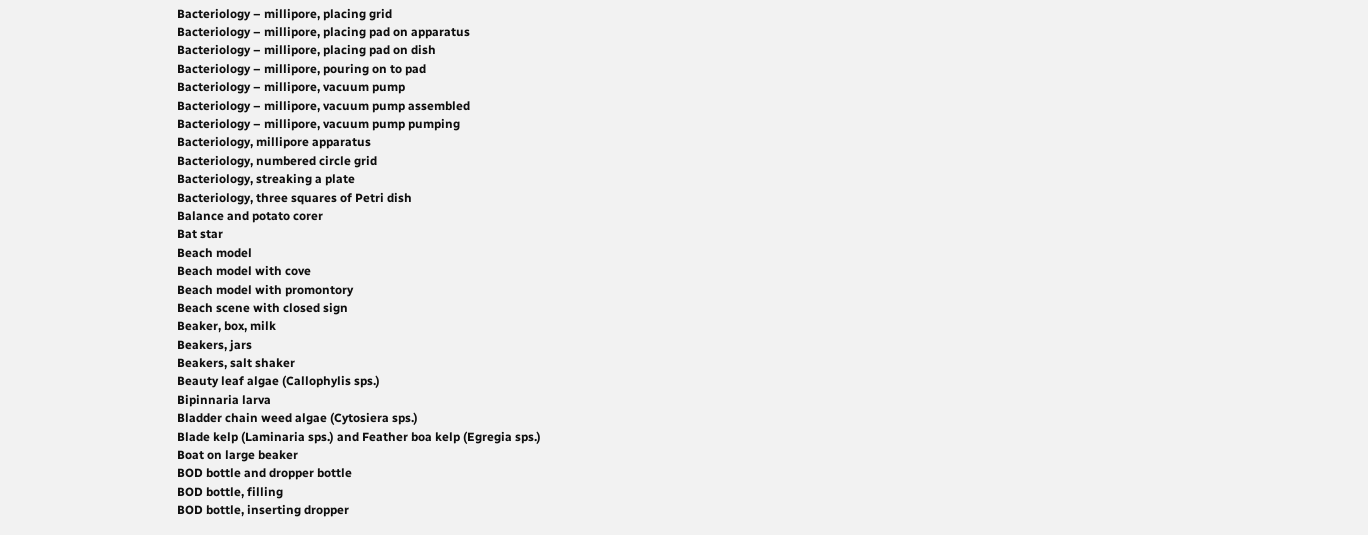Bacteriology – millipore, placing grid
Bacteriology – millipore, placing pad on apparatus
Bacteriology – millipore, placing pad on dish
Bacteriology – millipore, pouring on to pad
Bacteriology – millipore, vacuum pump
Bacteriology – millipore, vacuum pump assembled
Bacteriology – millipore, vacuum pump pumping
Bacteriology, millipore apparatus
Bacteriology, numbered circle grid
Bacteriology, streaking a plate
Bacteriology, three squares of Petri dish
Balance and potato corer
Bat star
Beach model
Beach model with cove
Beach model with promontory
Beach scene with closed sign
Beaker, box, milk
Beakers, jars
Beakers, salt shaker
Beauty leaf algae (Callophylis sps.)
Bipinnaria larva
Bladder chain weed algae (Cytosiera sps.)
Blade kelp (Laminaria sps.) and Feather boa kelp (Egregia sps.)
Boat on large beaker
BOD bottle and dropper bottle
BOD bottle, filling
BOD bottle, inserting dropper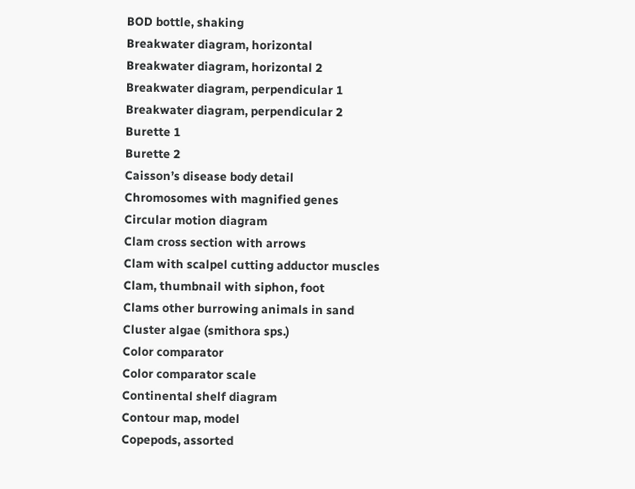BOD bottle, shaking
Breakwater diagram, horizontal
Breakwater diagram, horizontal 2
Breakwater diagram, perpendicular 1
Breakwater diagram, perpendicular 2
Burette 1
Burette 2
Caisson’s disease body detail
Chromosomes with magnified genes
Circular motion diagram
Clam cross section with arrows
Clam with scalpel cutting adductor muscles
Clam, thumbnail with siphon, foot
Clams other burrowing animals in sand
Cluster algae (smithora sps.)
Color comparator
Color comparator scale
Continental shelf diagram
Contour map, model
Copepods, assorted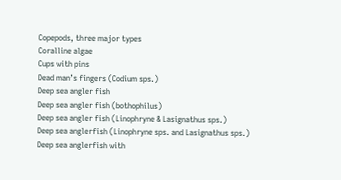Copepods, three major types
Coralline algae
Cups with pins
Dead man’s fingers (Codium sps.)
Deep sea angler fish
Deep sea angler fish (bothophilus)
Deep sea angler fish (Linophryne & Lasignathus sps.)
Deep sea anglerfish (Linophryne sps. and Lasignathus sps.)
Deep sea anglerfish with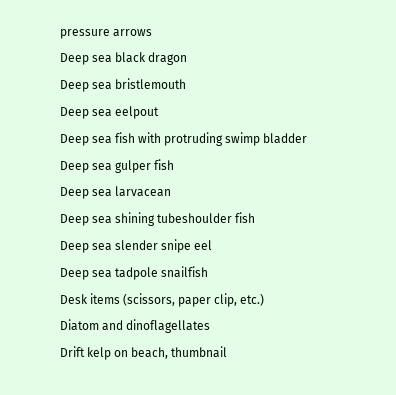pressure arrows
Deep sea black dragon
Deep sea bristlemouth
Deep sea eelpout
Deep sea fish with protruding swimp bladder
Deep sea gulper fish
Deep sea larvacean
Deep sea shining tubeshoulder fish
Deep sea slender snipe eel
Deep sea tadpole snailfish
Desk items (scissors, paper clip, etc.)
Diatom and dinoflagellates
Drift kelp on beach, thumbnail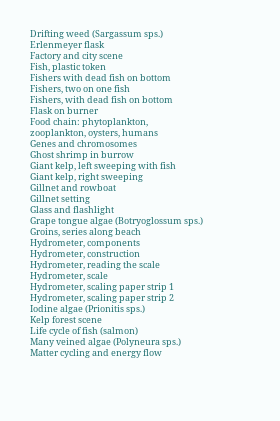Drifting weed (Sargassum sps.)
Erlenmeyer flask
Factory and city scene
Fish, plastic token
Fishers with dead fish on bottom
Fishers, two on one fish
Fishers, with dead fish on bottom
Flask on burner
Food chain: phytoplankton, zooplankton, oysters, humans
Genes and chromosomes
Ghost shrimp in burrow
Giant kelp, left sweeping with fish
Giant kelp, right sweeping
Gillnet and rowboat
Gillnet setting
Glass and flashlight
Grape tongue algae (Botryoglossum sps.)
Groins, series along beach
Hydrometer, components
Hydrometer, construction
Hydrometer, reading the scale
Hydrometer, scale
Hydrometer, scaling paper strip 1
Hydrometer, scaling paper strip 2
Iodine algae (Prionitis sps.)
Kelp forest scene
Life cycle of fish (salmon)
Many veined algae (Polyneura sps.)
Matter cycling and energy flow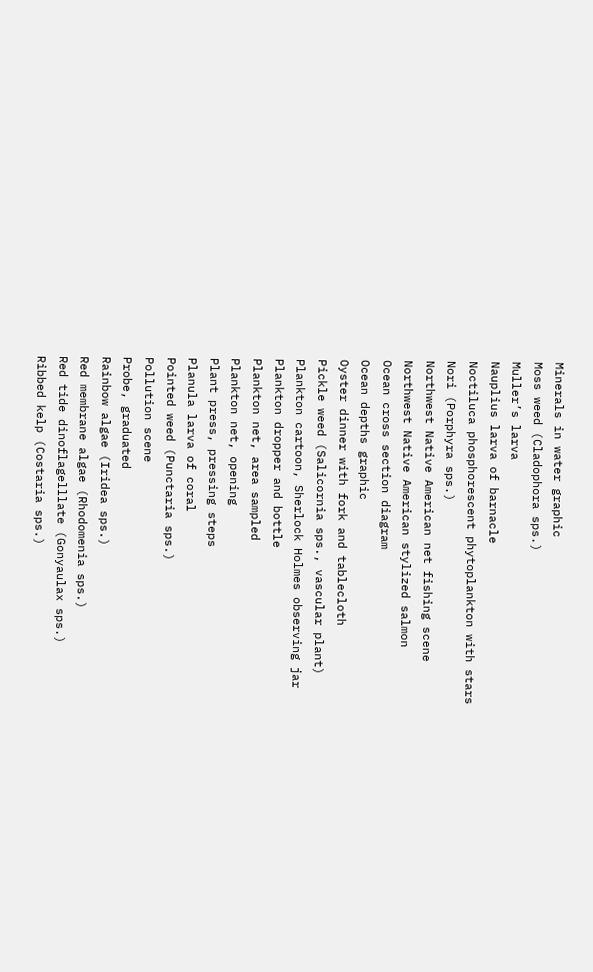Minerals in water graphic
Moss weed (Cladophora sps.)
Muller’s larva
Nauplius larva of barnacle
Noctiluca phosphorescent phytoplankton with stars
Nori (Porphyra sps.)
Northwest Native American net fishing scene
Northwest Native American stylized salmon
Ocean cross section diagram
Ocean depths graphic
Oyster dinner with fork and tablecloth
Pickle weed (Salicornia sps., vascular plant)
Plankton cartoon, Sherlock Holmes observing jar
Plankton dropper and bottle
Plankton net, area sampled
Plankton net, opening
Plant press, pressing steps
Planula larva of coral
Pointed weed (Punctaria sps.)
Pollution scene
Probe, graduated
Rainbow algae (Iridea sps.)
Red membrane algae (Rhodomenia sps.)
Red tide dinoflagelllate (Gonyaulax sps.)
Ribbed kelp (Costaria sps.)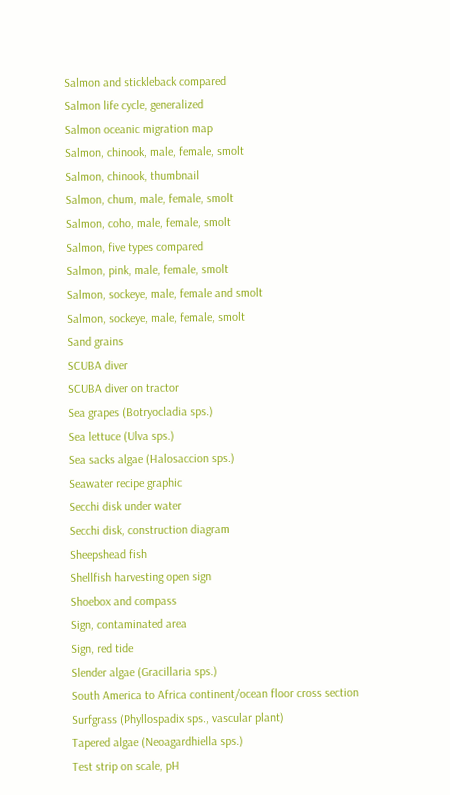Salmon and stickleback compared
Salmon life cycle, generalized
Salmon oceanic migration map
Salmon, chinook, male, female, smolt
Salmon, chinook, thumbnail
Salmon, chum, male, female, smolt
Salmon, coho, male, female, smolt
Salmon, five types compared
Salmon, pink, male, female, smolt
Salmon, sockeye, male, female and smolt
Salmon, sockeye, male, female, smolt
Sand grains
SCUBA diver
SCUBA diver on tractor
Sea grapes (Botryocladia sps.)
Sea lettuce (Ulva sps.)
Sea sacks algae (Halosaccion sps.)
Seawater recipe graphic
Secchi disk under water
Secchi disk, construction diagram
Sheepshead fish
Shellfish harvesting open sign
Shoebox and compass
Sign, contaminated area
Sign, red tide
Slender algae (Gracillaria sps.)
South America to Africa continent/ocean floor cross section
Surfgrass (Phyllospadix sps., vascular plant)
Tapered algae (Neoagardhiella sps.)
Test strip on scale, pH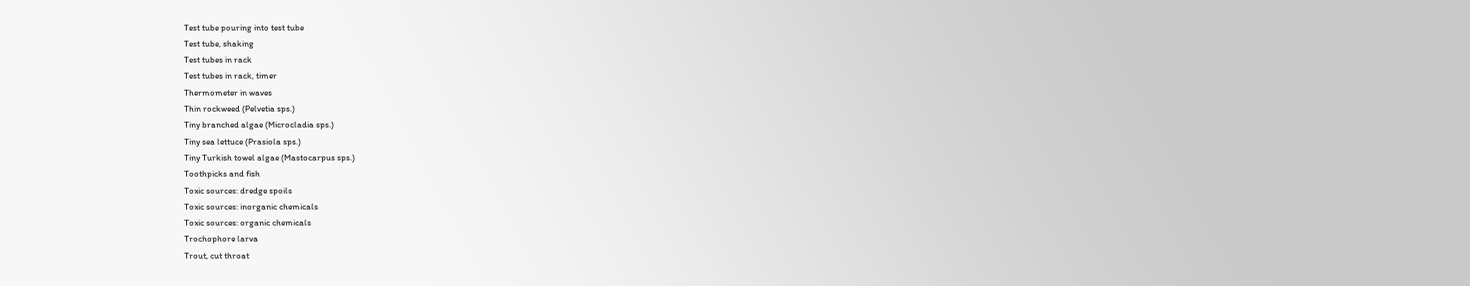Test tube pouring into test tube
Test tube, shaking
Test tubes in rack
Test tubes in rack, timer
Thermometer in waves
Thin rockweed (Pelvetia sps.)
Tiny branched algae (Microcladia sps.)
Tiny sea lettuce (Prasiola sps.)
Tiny Turkish towel algae (Mastocarpus sps.)
Toothpicks and fish
Toxic sources: dredge spoils
Toxic sources: inorganic chemicals
Toxic sources: organic chemicals
Trochophore larva
Trout, cut throat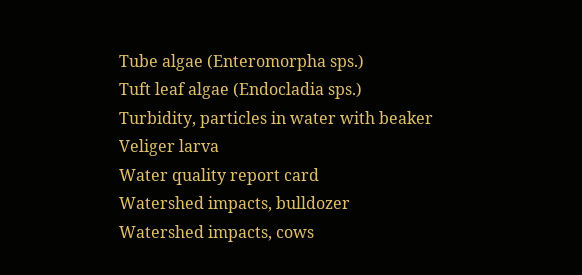Tube algae (Enteromorpha sps.)
Tuft leaf algae (Endocladia sps.)
Turbidity, particles in water with beaker
Veliger larva
Water quality report card
Watershed impacts, bulldozer
Watershed impacts, cows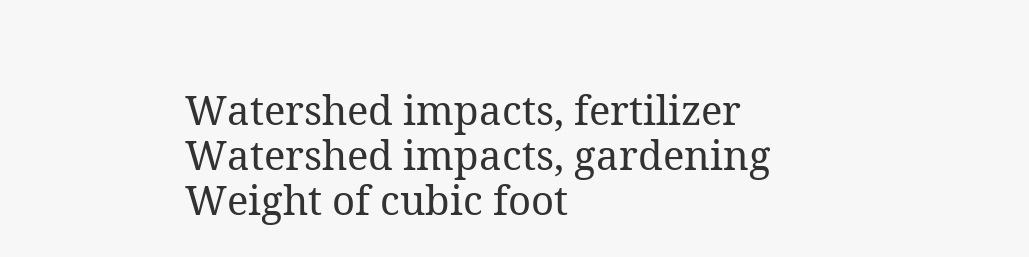Watershed impacts, fertilizer
Watershed impacts, gardening
Weight of cubic foot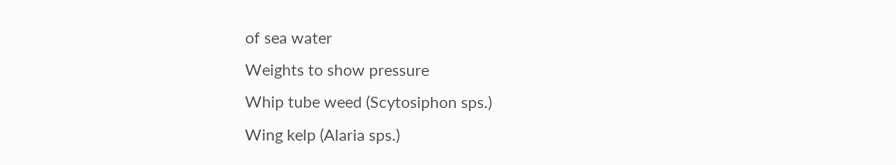of sea water
Weights to show pressure
Whip tube weed (Scytosiphon sps.)
Wing kelp (Alaria sps.)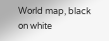World map, black on white